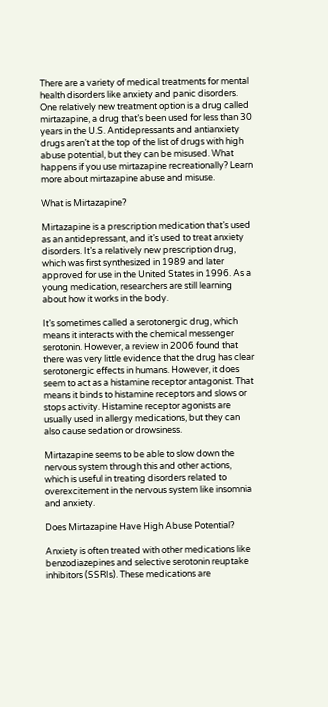There are a variety of medical treatments for mental health disorders like anxiety and panic disorders. One relatively new treatment option is a drug called mirtazapine, a drug that’s been used for less than 30 years in the U.S. Antidepressants and antianxiety drugs aren’t at the top of the list of drugs with high abuse potential, but they can be misused. What happens if you use mirtazapine recreationally? Learn more about mirtazapine abuse and misuse.

What is Mirtazapine?

Mirtazapine is a prescription medication that’s used as an antidepressant, and it’s used to treat anxiety disorders. It’s a relatively new prescription drug, which was first synthesized in 1989 and later approved for use in the United States in 1996. As a young medication, researchers are still learning about how it works in the body.

It’s sometimes called a serotonergic drug, which means it interacts with the chemical messenger serotonin. However, a review in 2006 found that there was very little evidence that the drug has clear serotonergic effects in humans. However, it does seem to act as a histamine receptor antagonist. That means it binds to histamine receptors and slows or stops activity. Histamine receptor agonists are usually used in allergy medications, but they can also cause sedation or drowsiness.

Mirtazapine seems to be able to slow down the nervous system through this and other actions, which is useful in treating disorders related to overexcitement in the nervous system like insomnia and anxiety.

Does Mirtazapine Have High Abuse Potential?

Anxiety is often treated with other medications like benzodiazepines and selective serotonin reuptake inhibitors (SSRIs). These medications are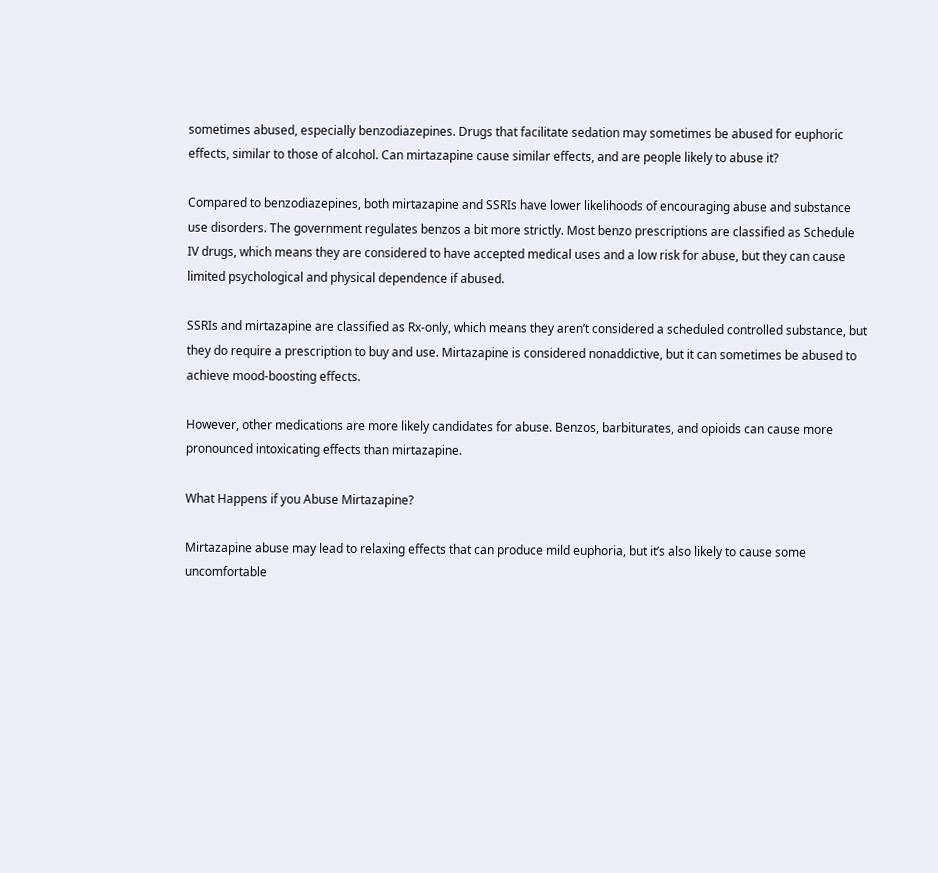sometimes abused, especially benzodiazepines. Drugs that facilitate sedation may sometimes be abused for euphoric effects, similar to those of alcohol. Can mirtazapine cause similar effects, and are people likely to abuse it?

Compared to benzodiazepines, both mirtazapine and SSRIs have lower likelihoods of encouraging abuse and substance use disorders. The government regulates benzos a bit more strictly. Most benzo prescriptions are classified as Schedule IV drugs, which means they are considered to have accepted medical uses and a low risk for abuse, but they can cause limited psychological and physical dependence if abused.

SSRIs and mirtazapine are classified as Rx-only, which means they aren’t considered a scheduled controlled substance, but they do require a prescription to buy and use. Mirtazapine is considered nonaddictive, but it can sometimes be abused to achieve mood-boosting effects.

However, other medications are more likely candidates for abuse. Benzos, barbiturates, and opioids can cause more pronounced intoxicating effects than mirtazapine.

What Happens if you Abuse Mirtazapine?

Mirtazapine abuse may lead to relaxing effects that can produce mild euphoria, but it’s also likely to cause some uncomfortable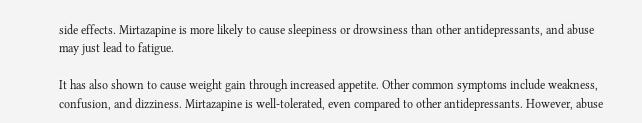side effects. Mirtazapine is more likely to cause sleepiness or drowsiness than other antidepressants, and abuse may just lead to fatigue.

It has also shown to cause weight gain through increased appetite. Other common symptoms include weakness, confusion, and dizziness. Mirtazapine is well-tolerated, even compared to other antidepressants. However, abuse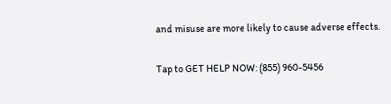and misuse are more likely to cause adverse effects.

Tap to GET HELP NOW: (855) 960-5456